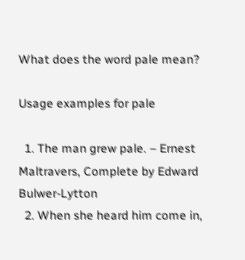What does the word pale mean?

Usage examples for pale

  1. The man grew pale. – Ernest Maltravers, Complete by Edward Bulwer-Lytton
  2. When she heard him come in,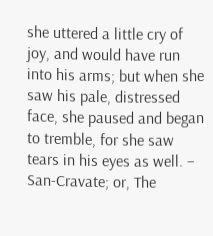she uttered a little cry of joy, and would have run into his arms; but when she saw his pale, distressed face, she paused and began to tremble, for she saw tears in his eyes as well. – San-Cravate; or, The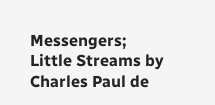Messengers; Little Streams by Charles Paul de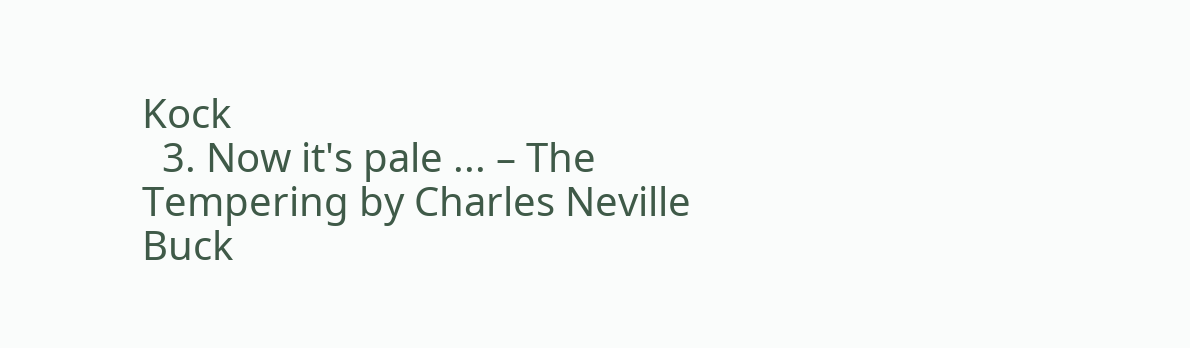Kock
  3. Now it's pale ... – The Tempering by Charles Neville Buck